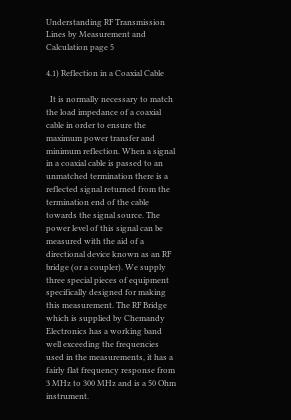Understanding RF Transmission Lines by Measurement and Calculation page 5

4.1) Reflection in a Coaxial Cable

  It is normally necessary to match the load impedance of a coaxial cable in order to ensure the maximum power transfer and minimum reflection. When a signal in a coaxial cable is passed to an unmatched termination there is a reflected signal returned from the termination end of the cable towards the signal source. The power level of this signal can be measured with the aid of a directional device known as an RF bridge (or a coupler). We supply three special pieces of equipment specifically designed for making this measurement. The RF Bridge which is supplied by Chemandy Electronics has a working band well exceeding the frequencies used in the measurements, it has a fairly flat frequency response from 3 MHz to 300 MHz and is a 50 Ohm instrument.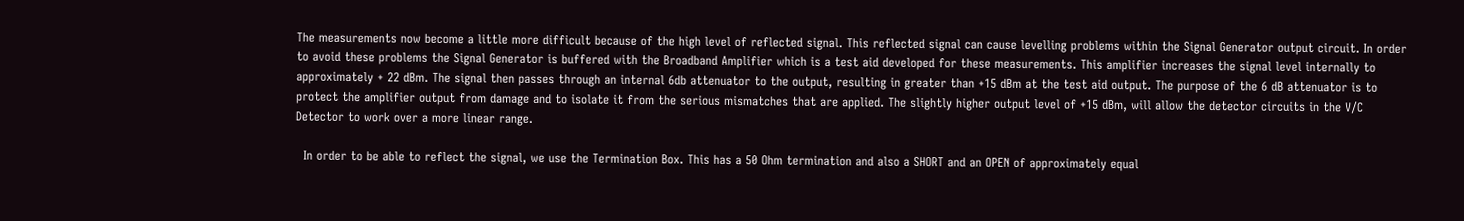The measurements now become a little more difficult because of the high level of reflected signal. This reflected signal can cause levelling problems within the Signal Generator output circuit. In order to avoid these problems the Signal Generator is buffered with the Broadband Amplifier which is a test aid developed for these measurements. This amplifier increases the signal level internally to approximately + 22 dBm. The signal then passes through an internal 6db attenuator to the output, resulting in greater than +15 dBm at the test aid output. The purpose of the 6 dB attenuator is to protect the amplifier output from damage and to isolate it from the serious mismatches that are applied. The slightly higher output level of +15 dBm, will allow the detector circuits in the V/C Detector to work over a more linear range.

  In order to be able to reflect the signal, we use the Termination Box. This has a 50 Ohm termination and also a SHORT and an OPEN of approximately equal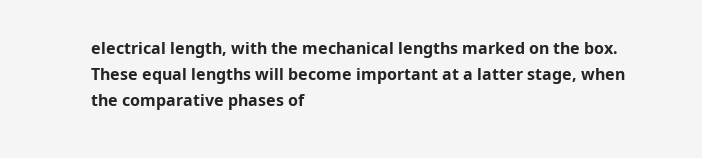electrical length, with the mechanical lengths marked on the box. These equal lengths will become important at a latter stage, when the comparative phases of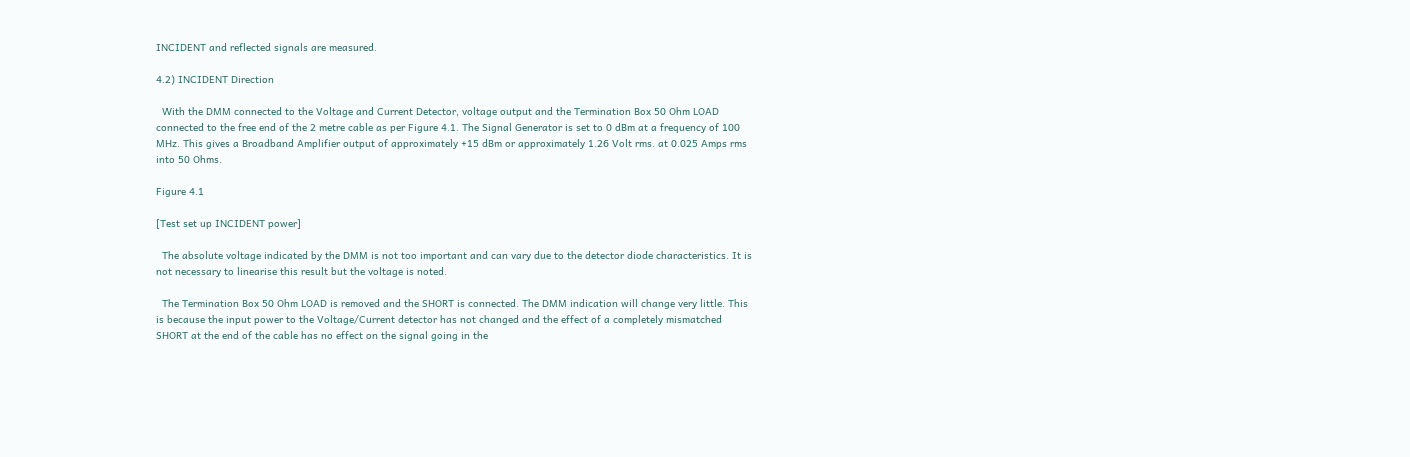INCIDENT and reflected signals are measured.

4.2) INCIDENT Direction

  With the DMM connected to the Voltage and Current Detector, voltage output and the Termination Box 50 Ohm LOAD connected to the free end of the 2 metre cable as per Figure 4.1. The Signal Generator is set to 0 dBm at a frequency of 100 MHz. This gives a Broadband Amplifier output of approximately +15 dBm or approximately 1.26 Volt rms. at 0.025 Amps rms into 50 Ohms.

Figure 4.1

[Test set up INCIDENT power]

  The absolute voltage indicated by the DMM is not too important and can vary due to the detector diode characteristics. It is not necessary to linearise this result but the voltage is noted.

  The Termination Box 50 Ohm LOAD is removed and the SHORT is connected. The DMM indication will change very little. This is because the input power to the Voltage/Current detector has not changed and the effect of a completely mismatched SHORT at the end of the cable has no effect on the signal going in the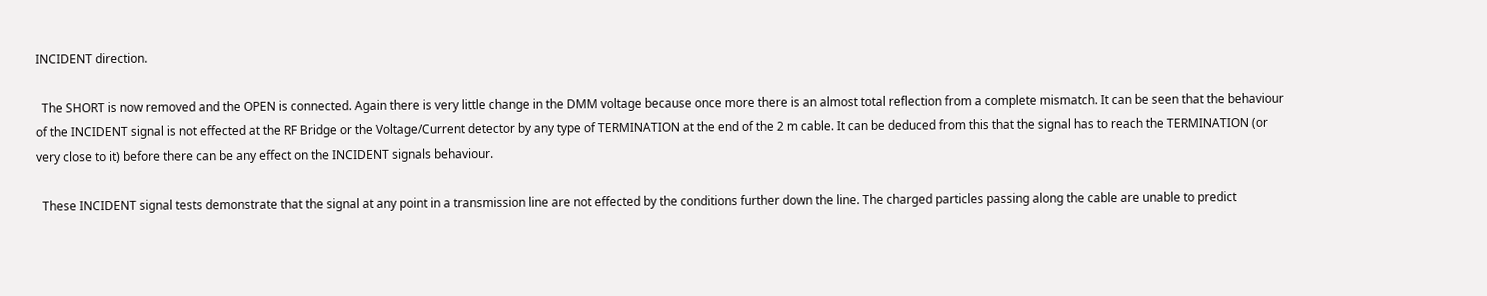INCIDENT direction.

  The SHORT is now removed and the OPEN is connected. Again there is very little change in the DMM voltage because once more there is an almost total reflection from a complete mismatch. It can be seen that the behaviour of the INCIDENT signal is not effected at the RF Bridge or the Voltage/Current detector by any type of TERMINATION at the end of the 2 m cable. It can be deduced from this that the signal has to reach the TERMINATION (or very close to it) before there can be any effect on the INCIDENT signals behaviour.

  These INCIDENT signal tests demonstrate that the signal at any point in a transmission line are not effected by the conditions further down the line. The charged particles passing along the cable are unable to predict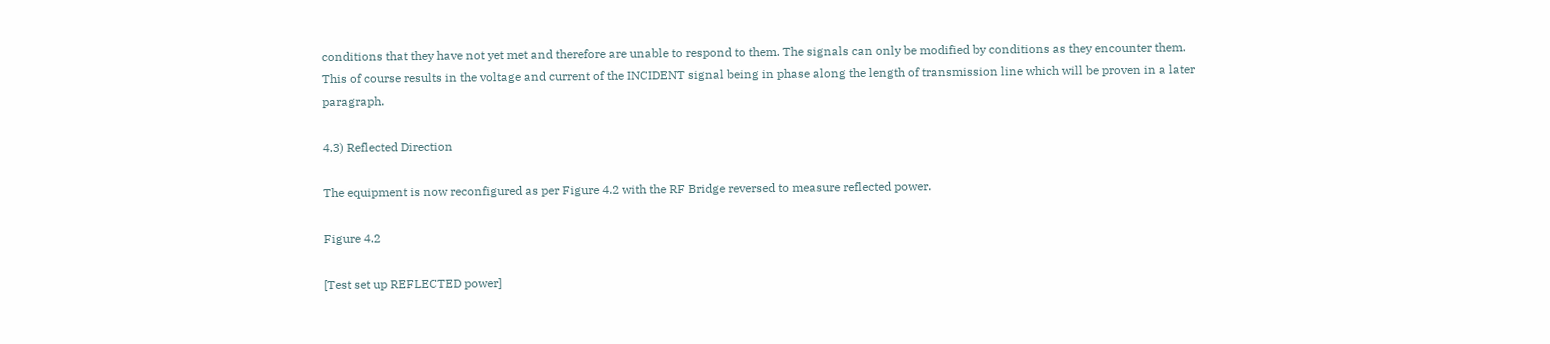conditions that they have not yet met and therefore are unable to respond to them. The signals can only be modified by conditions as they encounter them. This of course results in the voltage and current of the INCIDENT signal being in phase along the length of transmission line which will be proven in a later paragraph.

4.3) Reflected Direction

The equipment is now reconfigured as per Figure 4.2 with the RF Bridge reversed to measure reflected power.

Figure 4.2

[Test set up REFLECTED power]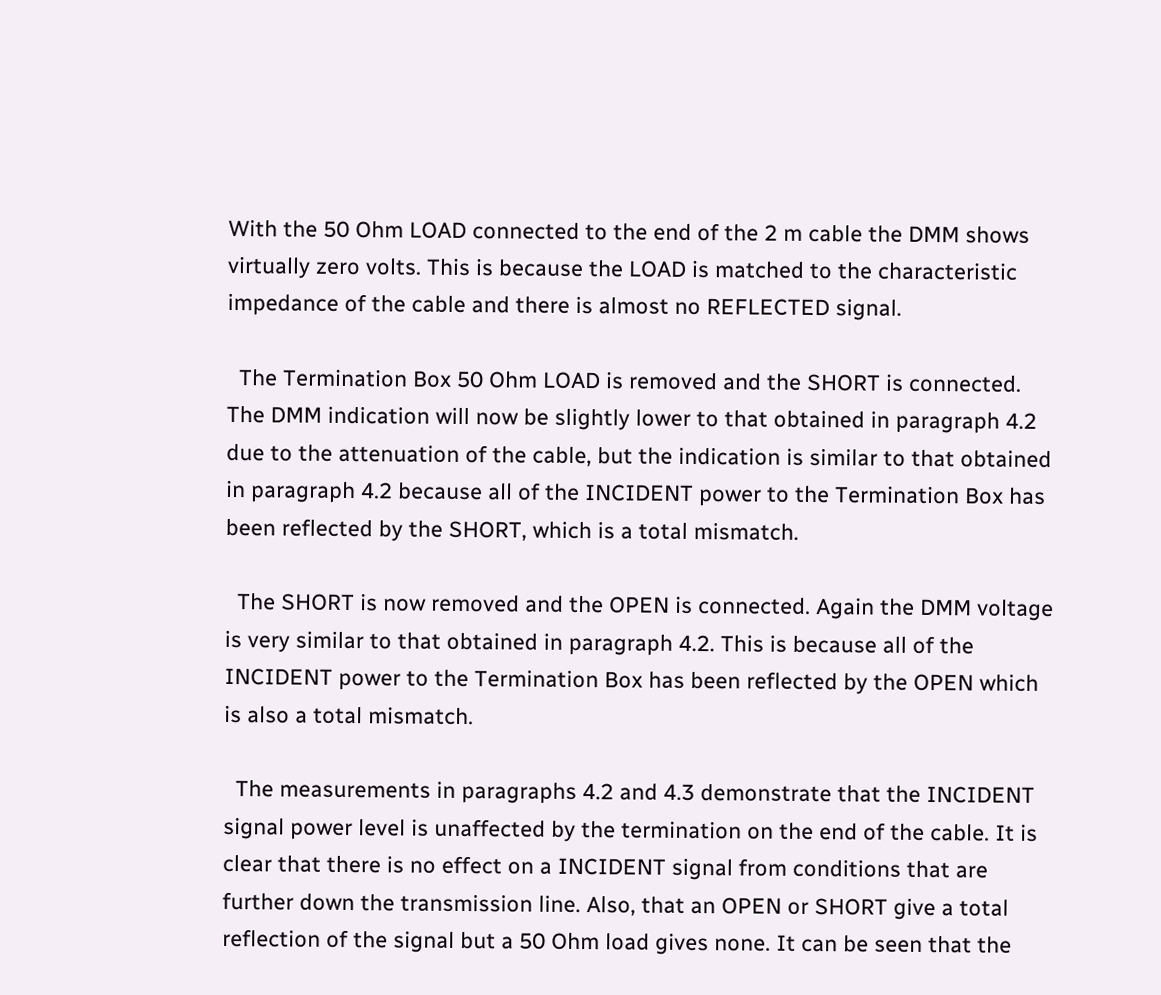With the 50 Ohm LOAD connected to the end of the 2 m cable the DMM shows virtually zero volts. This is because the LOAD is matched to the characteristic impedance of the cable and there is almost no REFLECTED signal.

  The Termination Box 50 Ohm LOAD is removed and the SHORT is connected. The DMM indication will now be slightly lower to that obtained in paragraph 4.2 due to the attenuation of the cable, but the indication is similar to that obtained in paragraph 4.2 because all of the INCIDENT power to the Termination Box has been reflected by the SHORT, which is a total mismatch.

  The SHORT is now removed and the OPEN is connected. Again the DMM voltage is very similar to that obtained in paragraph 4.2. This is because all of the INCIDENT power to the Termination Box has been reflected by the OPEN which is also a total mismatch.

  The measurements in paragraphs 4.2 and 4.3 demonstrate that the INCIDENT signal power level is unaffected by the termination on the end of the cable. It is clear that there is no effect on a INCIDENT signal from conditions that are further down the transmission line. Also, that an OPEN or SHORT give a total reflection of the signal but a 50 Ohm load gives none. It can be seen that the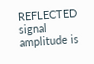REFLECTED signal amplitude is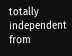totally independent from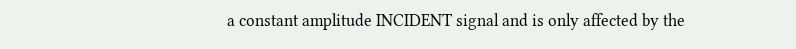a constant amplitude INCIDENT signal and is only affected by the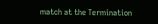match at the Termination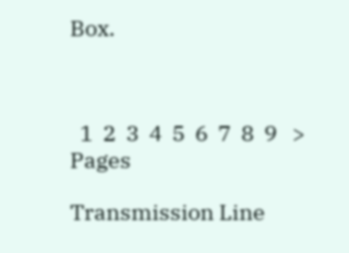Box.



  1  2  3  4  5  6  7  8  9   >  Pages

Transmission Line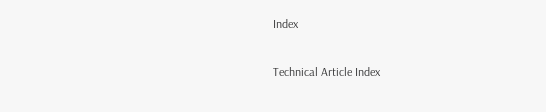Index

Technical Article Index